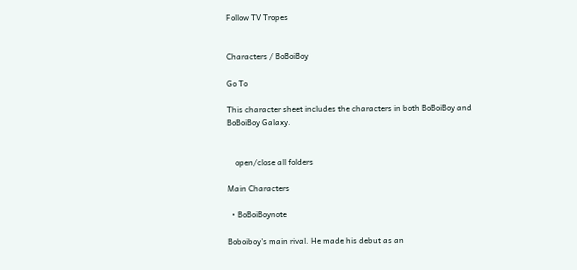Follow TV Tropes


Characters / BoBoiBoy

Go To

This character sheet includes the characters in both BoBoiBoy and BoBoiBoy Galaxy.


    open/close all folders

Main Characters

  • BoBoiBoynote

Boboiboy's main rival. He made his debut as an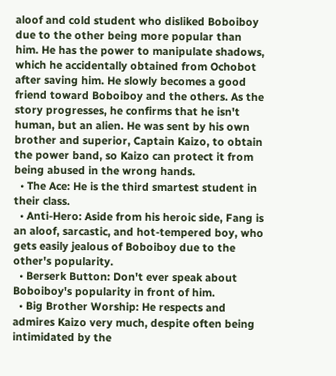aloof and cold student who disliked Boboiboy due to the other being more popular than him. He has the power to manipulate shadows, which he accidentally obtained from Ochobot after saving him. He slowly becomes a good friend toward Boboiboy and the others. As the story progresses, he confirms that he isn't human, but an alien. He was sent by his own brother and superior, Captain Kaizo, to obtain the power band, so Kaizo can protect it from being abused in the wrong hands.
  • The Ace: He is the third smartest student in their class.
  • Anti-Hero: Aside from his heroic side, Fang is an aloof, sarcastic, and hot-tempered boy, who gets easily jealous of Boboiboy due to the other's popularity.
  • Berserk Button: Don't ever speak about Boboiboy's popularity in front of him.
  • Big Brother Worship: He respects and admires Kaizo very much, despite often being intimidated by the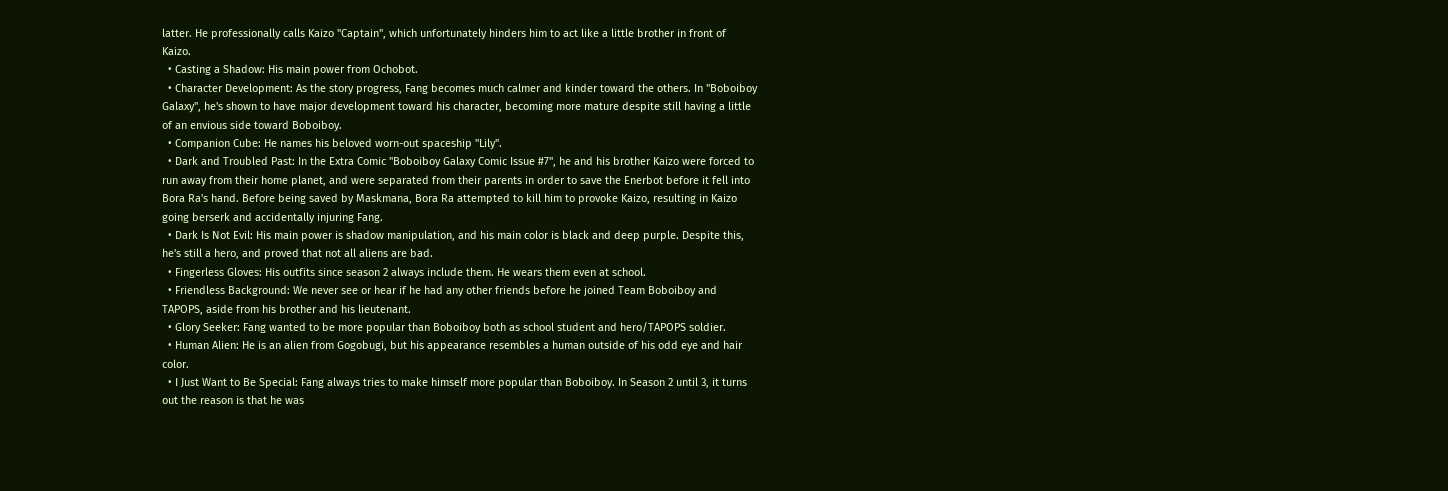latter. He professionally calls Kaizo "Captain", which unfortunately hinders him to act like a little brother in front of Kaizo.
  • Casting a Shadow: His main power from Ochobot.
  • Character Development: As the story progress, Fang becomes much calmer and kinder toward the others. In "Boboiboy Galaxy", he's shown to have major development toward his character, becoming more mature despite still having a little of an envious side toward Boboiboy.
  • Companion Cube: He names his beloved worn-out spaceship "Lily".
  • Dark and Troubled Past: In the Extra Comic "Boboiboy Galaxy Comic Issue #7", he and his brother Kaizo were forced to run away from their home planet, and were separated from their parents in order to save the Enerbot before it fell into Bora Ra's hand. Before being saved by Maskmana, Bora Ra attempted to kill him to provoke Kaizo, resulting in Kaizo going berserk and accidentally injuring Fang.
  • Dark Is Not Evil: His main power is shadow manipulation, and his main color is black and deep purple. Despite this, he's still a hero, and proved that not all aliens are bad.
  • Fingerless Gloves: His outfits since season 2 always include them. He wears them even at school.
  • Friendless Background: We never see or hear if he had any other friends before he joined Team Boboiboy and TAPOPS, aside from his brother and his lieutenant.
  • Glory Seeker: Fang wanted to be more popular than Boboiboy both as school student and hero/TAPOPS soldier.
  • Human Alien: He is an alien from Gogobugi, but his appearance resembles a human outside of his odd eye and hair color.
  • I Just Want to Be Special: Fang always tries to make himself more popular than Boboiboy. In Season 2 until 3, it turns out the reason is that he was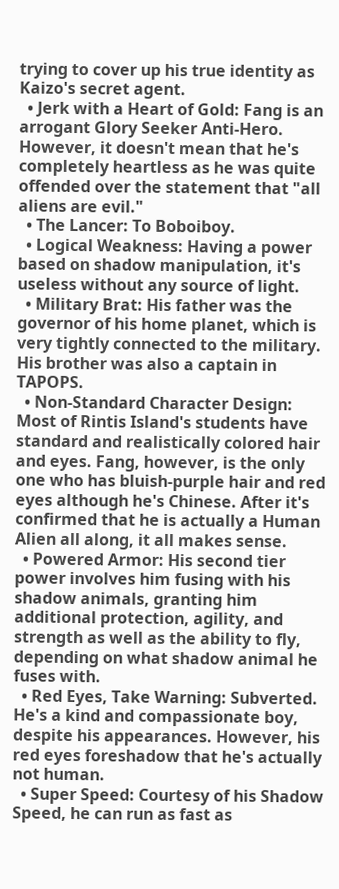trying to cover up his true identity as Kaizo's secret agent.
  • Jerk with a Heart of Gold: Fang is an arrogant Glory Seeker Anti-Hero. However, it doesn't mean that he's completely heartless as he was quite offended over the statement that "all aliens are evil."
  • The Lancer: To Boboiboy.
  • Logical Weakness: Having a power based on shadow manipulation, it's useless without any source of light.
  • Military Brat: His father was the governor of his home planet, which is very tightly connected to the military. His brother was also a captain in TAPOPS.
  • Non-Standard Character Design: Most of Rintis Island's students have standard and realistically colored hair and eyes. Fang, however, is the only one who has bluish-purple hair and red eyes although he's Chinese. After it's confirmed that he is actually a Human Alien all along, it all makes sense.
  • Powered Armor: His second tier power involves him fusing with his shadow animals, granting him additional protection, agility, and strength as well as the ability to fly, depending on what shadow animal he fuses with.
  • Red Eyes, Take Warning: Subverted. He's a kind and compassionate boy, despite his appearances. However, his red eyes foreshadow that he's actually not human.
  • Super Speed: Courtesy of his Shadow Speed, he can run as fast as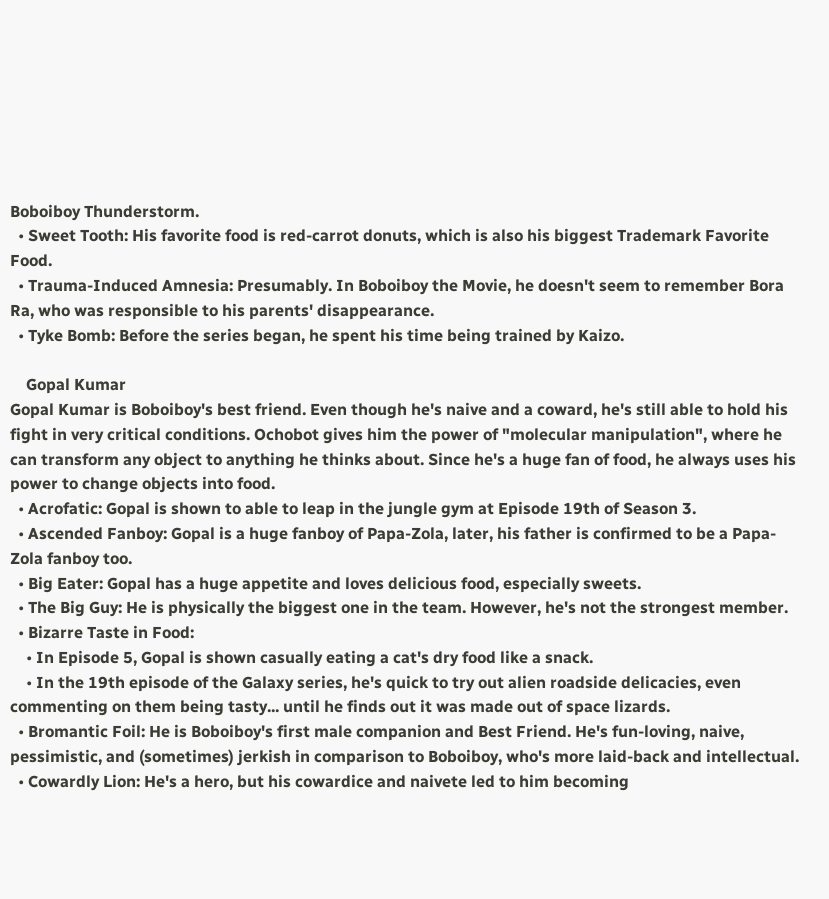Boboiboy Thunderstorm.
  • Sweet Tooth: His favorite food is red-carrot donuts, which is also his biggest Trademark Favorite Food.
  • Trauma-Induced Amnesia: Presumably. In Boboiboy the Movie, he doesn't seem to remember Bora Ra, who was responsible to his parents' disappearance.
  • Tyke Bomb: Before the series began, he spent his time being trained by Kaizo.

    Gopal Kumar
Gopal Kumar is Boboiboy's best friend. Even though he's naive and a coward, he's still able to hold his fight in very critical conditions. Ochobot gives him the power of "molecular manipulation", where he can transform any object to anything he thinks about. Since he's a huge fan of food, he always uses his power to change objects into food.
  • Acrofatic: Gopal is shown to able to leap in the jungle gym at Episode 19th of Season 3.
  • Ascended Fanboy: Gopal is a huge fanboy of Papa-Zola, later, his father is confirmed to be a Papa-Zola fanboy too.
  • Big Eater: Gopal has a huge appetite and loves delicious food, especially sweets.
  • The Big Guy: He is physically the biggest one in the team. However, he's not the strongest member.
  • Bizarre Taste in Food:
    • In Episode 5, Gopal is shown casually eating a cat's dry food like a snack.
    • In the 19th episode of the Galaxy series, he's quick to try out alien roadside delicacies, even commenting on them being tasty... until he finds out it was made out of space lizards.
  • Bromantic Foil: He is Boboiboy's first male companion and Best Friend. He's fun-loving, naive, pessimistic, and (sometimes) jerkish in comparison to Boboiboy, who's more laid-back and intellectual.
  • Cowardly Lion: He's a hero, but his cowardice and naivete led to him becoming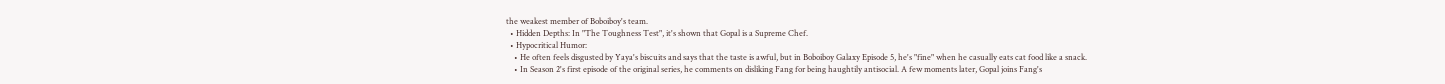the weakest member of Boboiboy's team.
  • Hidden Depths: In "The Toughness Test", it's shown that Gopal is a Supreme Chef.
  • Hypocritical Humor:
    • He often feels disgusted by Yaya's biscuits and says that the taste is awful, but in Boboiboy Galaxy Episode 5, he's "fine" when he casually eats cat food like a snack.
    • In Season 2's first episode of the original series, he comments on disliking Fang for being haughtily antisocial. A few moments later, Gopal joins Fang's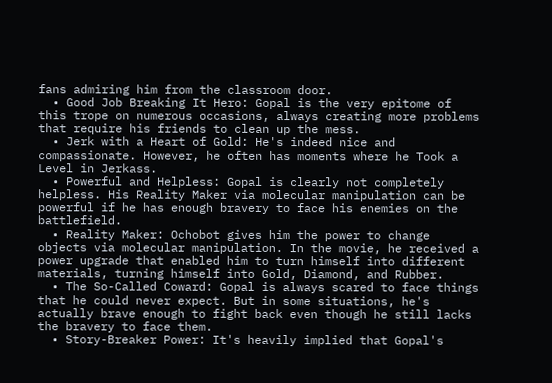fans admiring him from the classroom door.
  • Good Job Breaking It Hero: Gopal is the very epitome of this trope on numerous occasions, always creating more problems that require his friends to clean up the mess.
  • Jerk with a Heart of Gold: He's indeed nice and compassionate. However, he often has moments where he Took a Level in Jerkass.
  • Powerful and Helpless: Gopal is clearly not completely helpless. His Reality Maker via molecular manipulation can be powerful if he has enough bravery to face his enemies on the battlefield.
  • Reality Maker: Ochobot gives him the power to change objects via molecular manipulation. In the movie, he received a power upgrade that enabled him to turn himself into different materials, turning himself into Gold, Diamond, and Rubber.
  • The So-Called Coward: Gopal is always scared to face things that he could never expect. But in some situations, he's actually brave enough to fight back even though he still lacks the bravery to face them.
  • Story-Breaker Power: It's heavily implied that Gopal's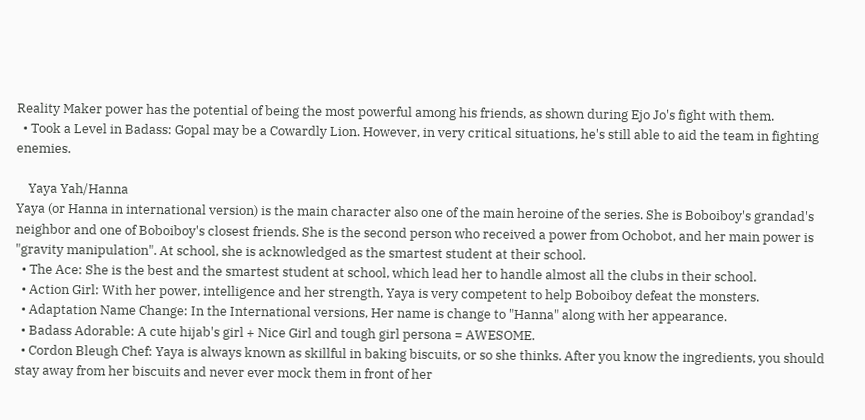Reality Maker power has the potential of being the most powerful among his friends, as shown during Ejo Jo's fight with them.
  • Took a Level in Badass: Gopal may be a Cowardly Lion. However, in very critical situations, he's still able to aid the team in fighting enemies.

    Yaya Yah/Hanna
Yaya (or Hanna in international version) is the main character also one of the main heroine of the series. She is Boboiboy's grandad's neighbor and one of Boboiboy's closest friends. She is the second person who received a power from Ochobot, and her main power is "gravity manipulation". At school, she is acknowledged as the smartest student at their school.
  • The Ace: She is the best and the smartest student at school, which lead her to handle almost all the clubs in their school.
  • Action Girl: With her power, intelligence and her strength, Yaya is very competent to help Boboiboy defeat the monsters.
  • Adaptation Name Change: In the International versions, Her name is change to "Hanna" along with her appearance.
  • Badass Adorable: A cute hijab's girl + Nice Girl and tough girl persona = AWESOME.
  • Cordon Bleugh Chef: Yaya is always known as skillful in baking biscuits, or so she thinks. After you know the ingredients, you should stay away from her biscuits and never ever mock them in front of her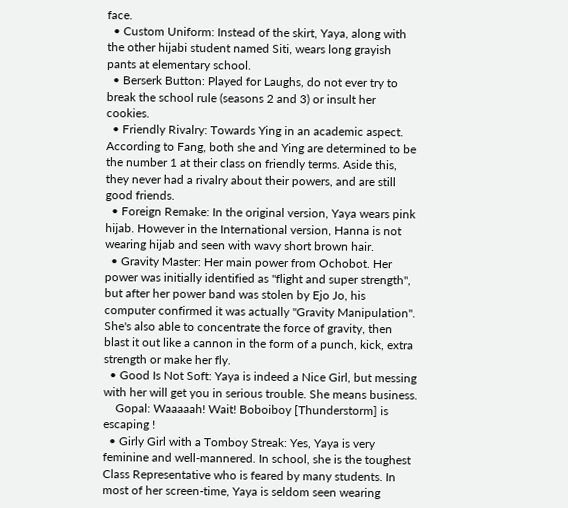face.
  • Custom Uniform: Instead of the skirt, Yaya, along with the other hijabi student named Siti, wears long grayish pants at elementary school.
  • Berserk Button: Played for Laughs, do not ever try to break the school rule (seasons 2 and 3) or insult her cookies.
  • Friendly Rivalry: Towards Ying in an academic aspect. According to Fang, both she and Ying are determined to be the number 1 at their class on friendly terms. Aside this, they never had a rivalry about their powers, and are still good friends.
  • Foreign Remake: In the original version, Yaya wears pink hijab. However in the International version, Hanna is not wearing hijab and seen with wavy short brown hair.
  • Gravity Master: Her main power from Ochobot. Her power was initially identified as "flight and super strength", but after her power band was stolen by Ejo Jo, his computer confirmed it was actually "Gravity Manipulation". She's also able to concentrate the force of gravity, then blast it out like a cannon in the form of a punch, kick, extra strength or make her fly.
  • Good Is Not Soft: Yaya is indeed a Nice Girl, but messing with her will get you in serious trouble. She means business.
    Gopal: Waaaaah! Wait! Boboiboy [Thunderstorm] is escaping !
  • Girly Girl with a Tomboy Streak: Yes, Yaya is very feminine and well-mannered. In school, she is the toughest Class Representative who is feared by many students. In most of her screen-time, Yaya is seldom seen wearing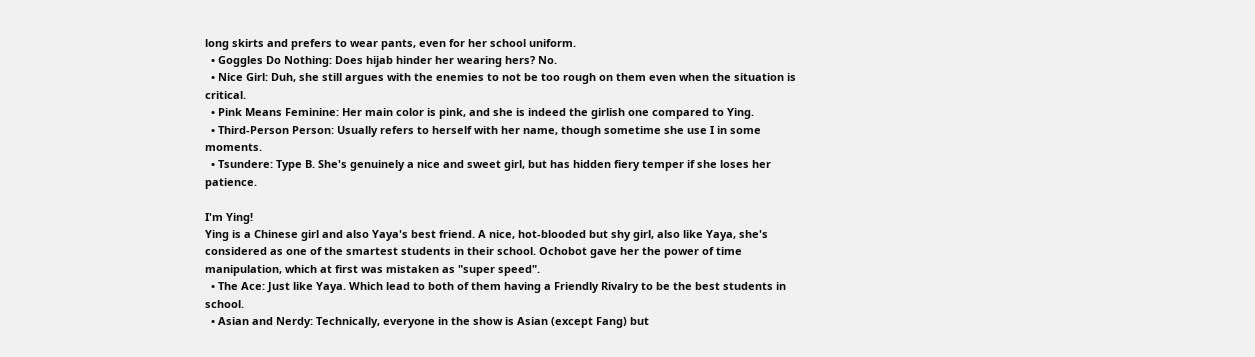long skirts and prefers to wear pants, even for her school uniform.
  • Goggles Do Nothing: Does hijab hinder her wearing hers? No.
  • Nice Girl: Duh, she still argues with the enemies to not be too rough on them even when the situation is critical.
  • Pink Means Feminine: Her main color is pink, and she is indeed the girlish one compared to Ying.
  • Third-Person Person: Usually refers to herself with her name, though sometime she use I in some moments.
  • Tsundere: Type B. She's genuinely a nice and sweet girl, but has hidden fiery temper if she loses her patience.

I'm Ying!
Ying is a Chinese girl and also Yaya's best friend. A nice, hot-blooded but shy girl, also like Yaya, she's considered as one of the smartest students in their school. Ochobot gave her the power of time manipulation, which at first was mistaken as "super speed".
  • The Ace: Just like Yaya. Which lead to both of them having a Friendly Rivalry to be the best students in school.
  • Asian and Nerdy: Technically, everyone in the show is Asian (except Fang) but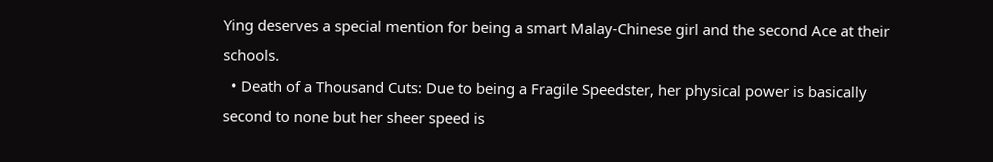Ying deserves a special mention for being a smart Malay-Chinese girl and the second Ace at their schools.
  • Death of a Thousand Cuts: Due to being a Fragile Speedster, her physical power is basically second to none but her sheer speed is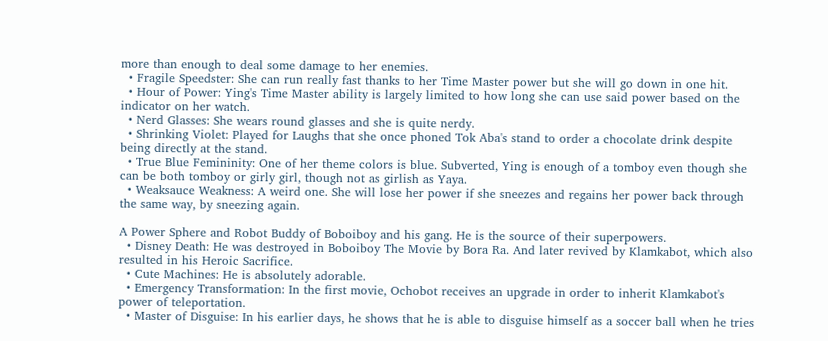more than enough to deal some damage to her enemies.
  • Fragile Speedster: She can run really fast thanks to her Time Master power but she will go down in one hit.
  • Hour of Power: Ying's Time Master ability is largely limited to how long she can use said power based on the indicator on her watch.
  • Nerd Glasses: She wears round glasses and she is quite nerdy.
  • Shrinking Violet: Played for Laughs that she once phoned Tok Aba's stand to order a chocolate drink despite being directly at the stand.
  • True Blue Femininity: One of her theme colors is blue. Subverted, Ying is enough of a tomboy even though she can be both tomboy or girly girl, though not as girlish as Yaya.
  • Weaksauce Weakness: A weird one. She will lose her power if she sneezes and regains her power back through the same way, by sneezing again.

A Power Sphere and Robot Buddy of Boboiboy and his gang. He is the source of their superpowers.
  • Disney Death: He was destroyed in Boboiboy The Movie by Bora Ra. And later revived by Klamkabot, which also resulted in his Heroic Sacrifice.
  • Cute Machines: He is absolutely adorable.
  • Emergency Transformation: In the first movie, Ochobot receives an upgrade in order to inherit Klamkabot's power of teleportation.
  • Master of Disguise: In his earlier days, he shows that he is able to disguise himself as a soccer ball when he tries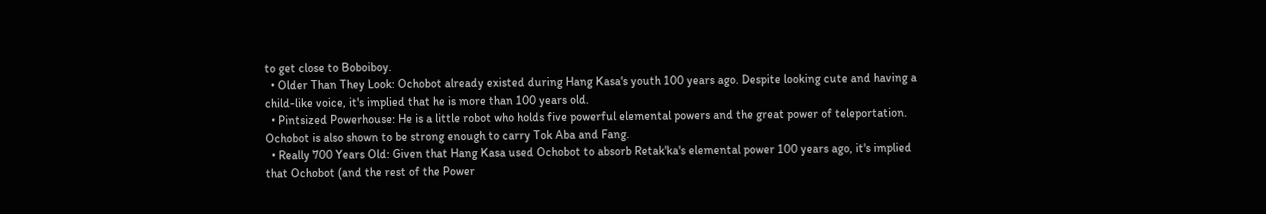to get close to Boboiboy.
  • Older Than They Look: Ochobot already existed during Hang Kasa's youth 100 years ago. Despite looking cute and having a child-like voice, it's implied that he is more than 100 years old.
  • Pintsized Powerhouse: He is a little robot who holds five powerful elemental powers and the great power of teleportation. Ochobot is also shown to be strong enough to carry Tok Aba and Fang.
  • Really 700 Years Old: Given that Hang Kasa used Ochobot to absorb Retak'ka's elemental power 100 years ago, it's implied that Ochobot (and the rest of the Power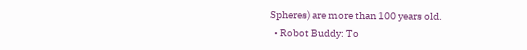Spheres) are more than 100 years old.
  • Robot Buddy: To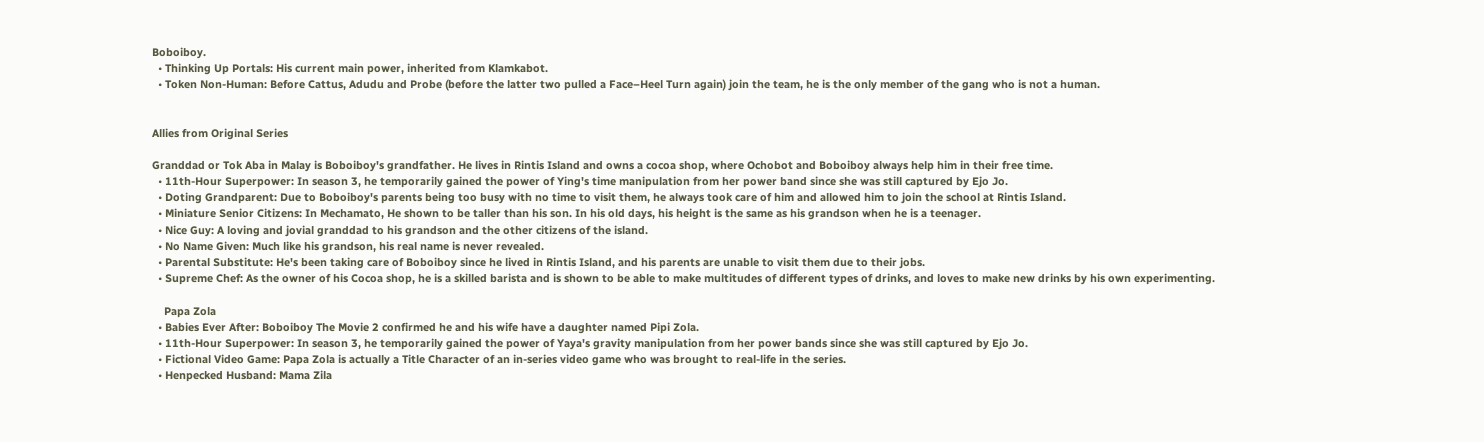Boboiboy.
  • Thinking Up Portals: His current main power, inherited from Klamkabot.
  • Token Non-Human: Before Cattus, Adudu and Probe (before the latter two pulled a Face–Heel Turn again) join the team, he is the only member of the gang who is not a human.


Allies from Original Series

Granddad or Tok Aba in Malay is Boboiboy's grandfather. He lives in Rintis Island and owns a cocoa shop, where Ochobot and Boboiboy always help him in their free time.
  • 11th-Hour Superpower: In season 3, he temporarily gained the power of Ying's time manipulation from her power band since she was still captured by Ejo Jo.
  • Doting Grandparent: Due to Boboiboy's parents being too busy with no time to visit them, he always took care of him and allowed him to join the school at Rintis Island.
  • Miniature Senior Citizens: In Mechamato, He shown to be taller than his son. In his old days, his height is the same as his grandson when he is a teenager.
  • Nice Guy: A loving and jovial granddad to his grandson and the other citizens of the island.
  • No Name Given: Much like his grandson, his real name is never revealed.
  • Parental Substitute: He's been taking care of Boboiboy since he lived in Rintis Island, and his parents are unable to visit them due to their jobs.
  • Supreme Chef: As the owner of his Cocoa shop, he is a skilled barista and is shown to be able to make multitudes of different types of drinks, and loves to make new drinks by his own experimenting.

    Papa Zola
  • Babies Ever After: Boboiboy The Movie 2 confirmed he and his wife have a daughter named Pipi Zola.
  • 11th-Hour Superpower: In season 3, he temporarily gained the power of Yaya's gravity manipulation from her power bands since she was still captured by Ejo Jo.
  • Fictional Video Game: Papa Zola is actually a Title Character of an in-series video game who was brought to real-life in the series.
  • Henpecked Husband: Mama Zila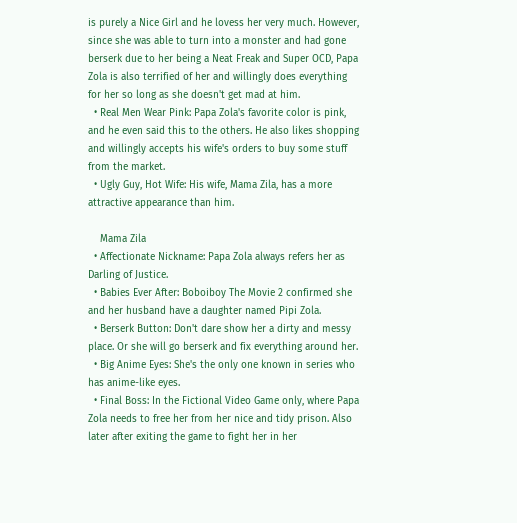is purely a Nice Girl and he lovess her very much. However, since she was able to turn into a monster and had gone berserk due to her being a Neat Freak and Super OCD, Papa Zola is also terrified of her and willingly does everything for her so long as she doesn't get mad at him.
  • Real Men Wear Pink: Papa Zola's favorite color is pink, and he even said this to the others. He also likes shopping and willingly accepts his wife's orders to buy some stuff from the market.
  • Ugly Guy, Hot Wife: His wife, Mama Zila, has a more attractive appearance than him.

    Mama Zila
  • Affectionate Nickname: Papa Zola always refers her as Darling of Justice.
  • Babies Ever After: Boboiboy The Movie 2 confirmed she and her husband have a daughter named Pipi Zola.
  • Berserk Button: Don't dare show her a dirty and messy place. Or she will go berserk and fix everything around her.
  • Big Anime Eyes: She's the only one known in series who has anime-like eyes.
  • Final Boss: In the Fictional Video Game only, where Papa Zola needs to free her from her nice and tidy prison. Also later after exiting the game to fight her in her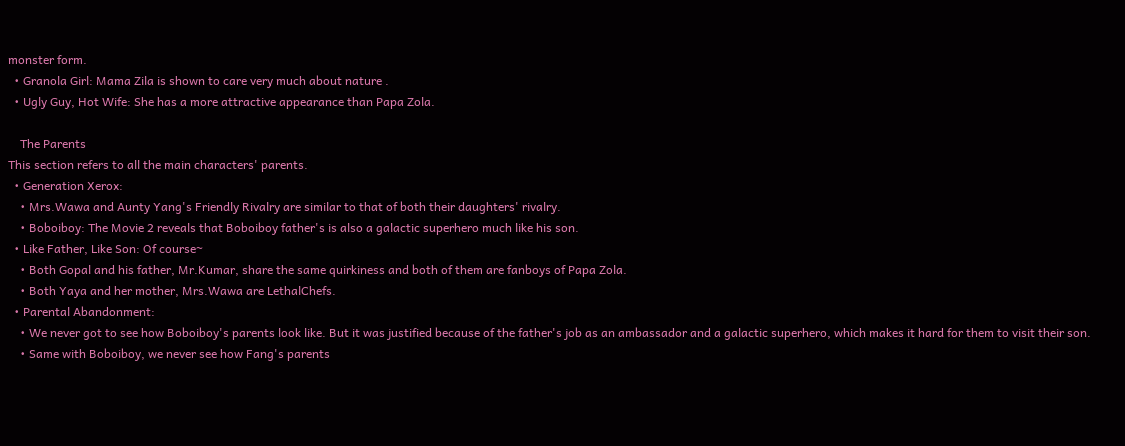monster form.
  • Granola Girl: Mama Zila is shown to care very much about nature .
  • Ugly Guy, Hot Wife: She has a more attractive appearance than Papa Zola.

    The Parents
This section refers to all the main characters' parents.
  • Generation Xerox:
    • Mrs.Wawa and Aunty Yang's Friendly Rivalry are similar to that of both their daughters' rivalry.
    • Boboiboy: The Movie 2 reveals that Boboiboy father's is also a galactic superhero much like his son.
  • Like Father, Like Son: Of course~
    • Both Gopal and his father, Mr.Kumar, share the same quirkiness and both of them are fanboys of Papa Zola.
    • Both Yaya and her mother, Mrs.Wawa are LethalChefs.
  • Parental Abandonment:
    • We never got to see how Boboiboy's parents look like. But it was justified because of the father's job as an ambassador and a galactic superhero, which makes it hard for them to visit their son.
    • Same with Boboiboy, we never see how Fang's parents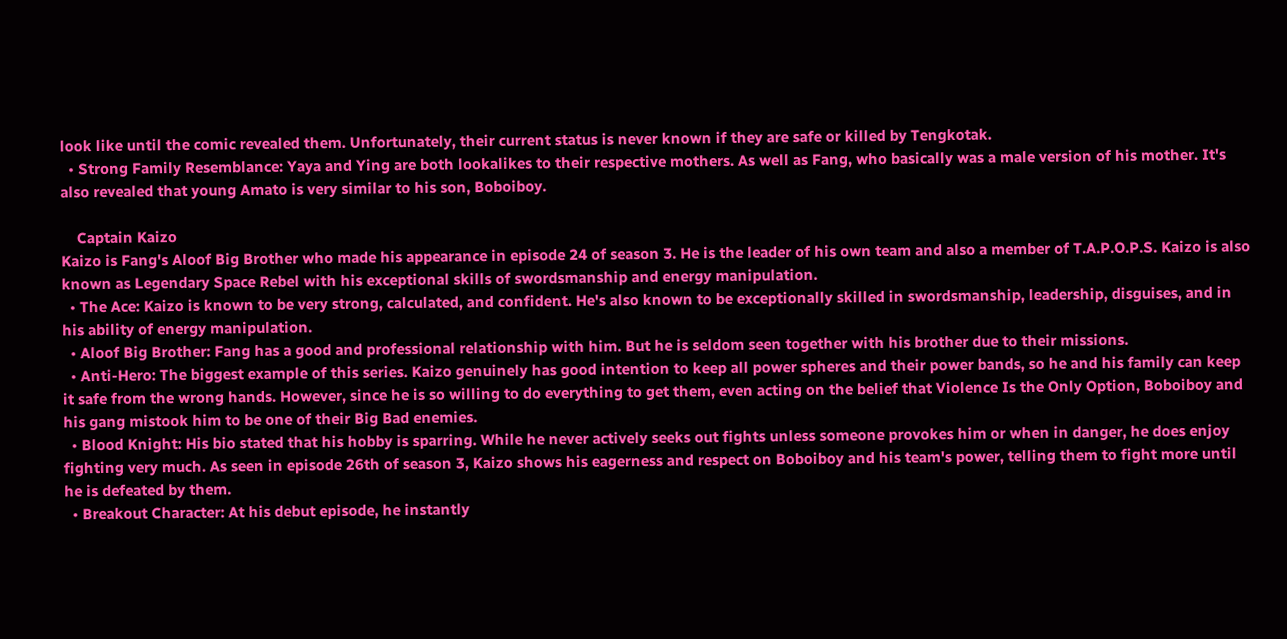look like until the comic revealed them. Unfortunately, their current status is never known if they are safe or killed by Tengkotak.
  • Strong Family Resemblance: Yaya and Ying are both lookalikes to their respective mothers. As well as Fang, who basically was a male version of his mother. It's also revealed that young Amato is very similar to his son, Boboiboy.

    Captain Kaizo
Kaizo is Fang's Aloof Big Brother who made his appearance in episode 24 of season 3. He is the leader of his own team and also a member of T.A.P.O.P.S. Kaizo is also known as Legendary Space Rebel with his exceptional skills of swordsmanship and energy manipulation.
  • The Ace: Kaizo is known to be very strong, calculated, and confident. He's also known to be exceptionally skilled in swordsmanship, leadership, disguises, and in his ability of energy manipulation.
  • Aloof Big Brother: Fang has a good and professional relationship with him. But he is seldom seen together with his brother due to their missions.
  • Anti-Hero: The biggest example of this series. Kaizo genuinely has good intention to keep all power spheres and their power bands, so he and his family can keep it safe from the wrong hands. However, since he is so willing to do everything to get them, even acting on the belief that Violence Is the Only Option, Boboiboy and his gang mistook him to be one of their Big Bad enemies.
  • Blood Knight: His bio stated that his hobby is sparring. While he never actively seeks out fights unless someone provokes him or when in danger, he does enjoy fighting very much. As seen in episode 26th of season 3, Kaizo shows his eagerness and respect on Boboiboy and his team's power, telling them to fight more until he is defeated by them.
  • Breakout Character: At his debut episode, he instantly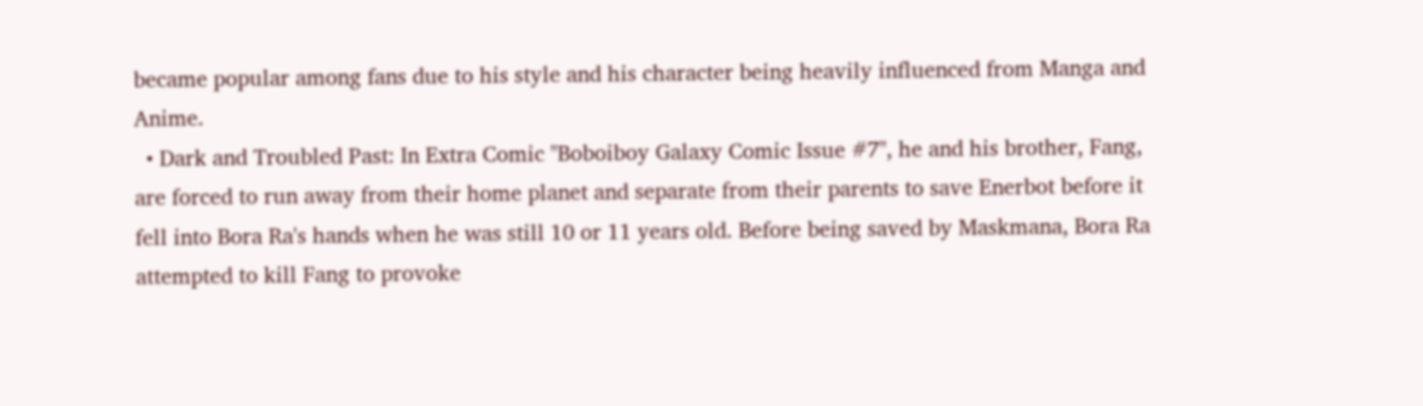became popular among fans due to his style and his character being heavily influenced from Manga and Anime.
  • Dark and Troubled Past: In Extra Comic "Boboiboy Galaxy Comic Issue #7", he and his brother, Fang, are forced to run away from their home planet and separate from their parents to save Enerbot before it fell into Bora Ra's hands when he was still 10 or 11 years old. Before being saved by Maskmana, Bora Ra attempted to kill Fang to provoke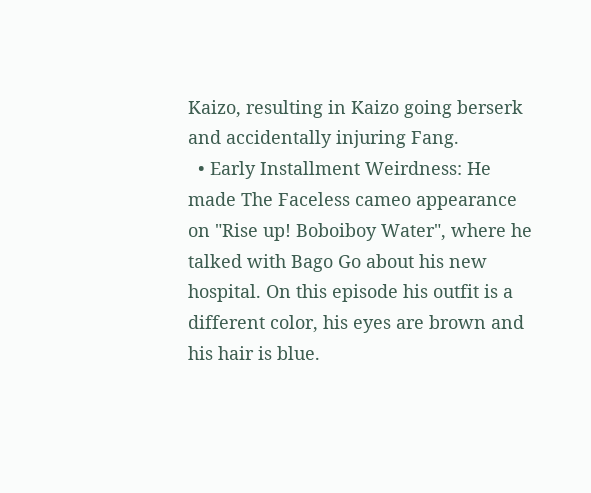Kaizo, resulting in Kaizo going berserk and accidentally injuring Fang.
  • Early Installment Weirdness: He made The Faceless cameo appearance on "Rise up! Boboiboy Water", where he talked with Bago Go about his new hospital. On this episode his outfit is a different color, his eyes are brown and his hair is blue.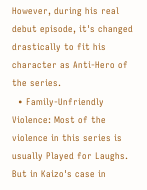However, during his real debut episode, it's changed drastically to fit his character as Anti-Hero of the series.
  • Family-Unfriendly Violence: Most of the violence in this series is usually Played for Laughs. But in Kaizo's case in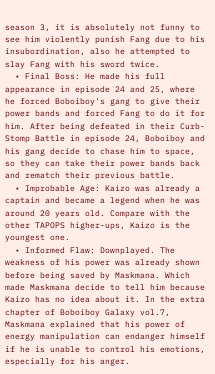season 3, it is absolutely not funny to see him violently punish Fang due to his insubordination, also he attempted to slay Fang with his sword twice.
  • Final Boss: He made his full appearance in episode 24 and 25, where he forced Boboiboy's gang to give their power bands and forced Fang to do it for him. After being defeated in their Curb-Stomp Battle in episode 24, Boboiboy and his gang decide to chase him to space, so they can take their power bands back and rematch their previous battle.
  • Improbable Age: Kaizo was already a captain and became a legend when he was around 20 years old. Compare with the other TAPOPS higher-ups, Kaizo is the youngest one.
  • Informed Flaw: Downplayed. The weakness of his power was already shown before being saved by Maskmana. Which made Maskmana decide to tell him because Kaizo has no idea about it. In the extra chapter of Boboiboy Galaxy vol.7, Maskmana explained that his power of energy manipulation can endanger himself if he is unable to control his emotions, especially for his anger.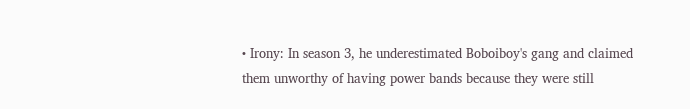• Irony: In season 3, he underestimated Boboiboy's gang and claimed them unworthy of having power bands because they were still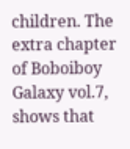children. The extra chapter of Boboiboy Galaxy vol.7, shows that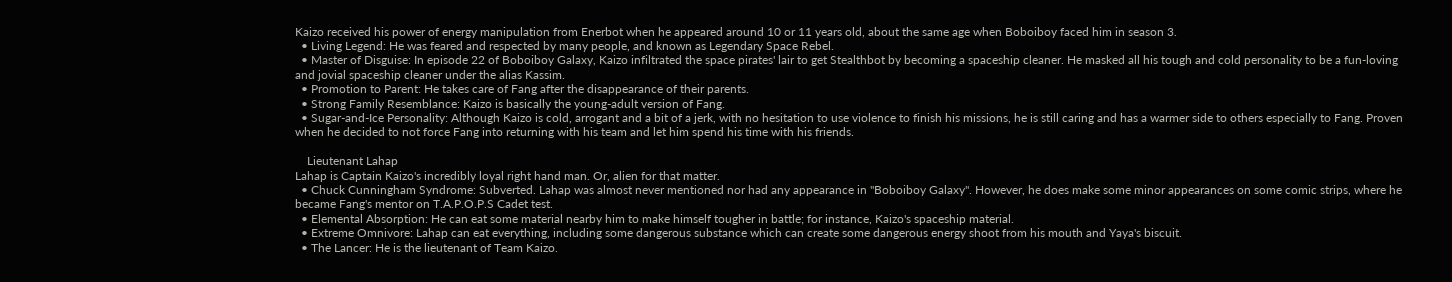Kaizo received his power of energy manipulation from Enerbot when he appeared around 10 or 11 years old, about the same age when Boboiboy faced him in season 3.
  • Living Legend: He was feared and respected by many people, and known as Legendary Space Rebel.
  • Master of Disguise: In episode 22 of Boboiboy Galaxy, Kaizo infiltrated the space pirates' lair to get Stealthbot by becoming a spaceship cleaner. He masked all his tough and cold personality to be a fun-loving and jovial spaceship cleaner under the alias Kassim.
  • Promotion to Parent: He takes care of Fang after the disappearance of their parents.
  • Strong Family Resemblance: Kaizo is basically the young-adult version of Fang.
  • Sugar-and-Ice Personality: Although Kaizo is cold, arrogant and a bit of a jerk, with no hesitation to use violence to finish his missions, he is still caring and has a warmer side to others especially to Fang. Proven when he decided to not force Fang into returning with his team and let him spend his time with his friends.

    Lieutenant Lahap
Lahap is Captain Kaizo's incredibly loyal right hand man. Or, alien for that matter.
  • Chuck Cunningham Syndrome: Subverted. Lahap was almost never mentioned nor had any appearance in "Boboiboy Galaxy". However, he does make some minor appearances on some comic strips, where he became Fang's mentor on T.A.P.O.P.S Cadet test.
  • Elemental Absorption: He can eat some material nearby him to make himself tougher in battle; for instance, Kaizo's spaceship material.
  • Extreme Omnivore: Lahap can eat everything, including some dangerous substance which can create some dangerous energy shoot from his mouth and Yaya's biscuit.
  • The Lancer: He is the lieutenant of Team Kaizo.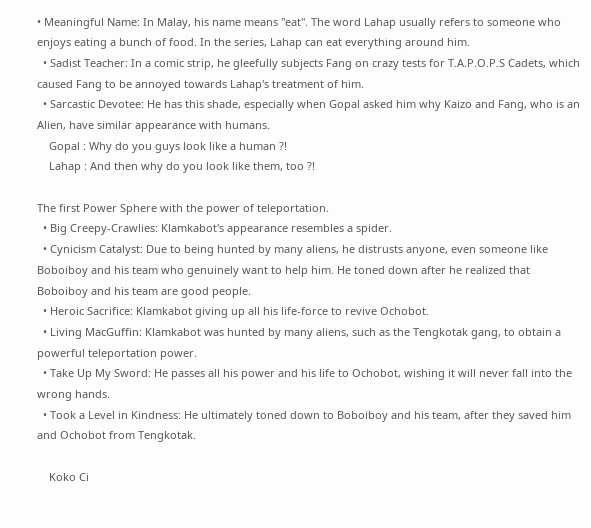• Meaningful Name: In Malay, his name means "eat". The word Lahap usually refers to someone who enjoys eating a bunch of food. In the series, Lahap can eat everything around him.
  • Sadist Teacher: In a comic strip, he gleefully subjects Fang on crazy tests for T.A.P.O.P.S Cadets, which caused Fang to be annoyed towards Lahap's treatment of him.
  • Sarcastic Devotee: He has this shade, especially when Gopal asked him why Kaizo and Fang, who is an Alien, have similar appearance with humans.
    Gopal : Why do you guys look like a human ?!
    Lahap : And then why do you look like them, too ?!

The first Power Sphere with the power of teleportation.
  • Big Creepy-Crawlies: Klamkabot's appearance resembles a spider.
  • Cynicism Catalyst: Due to being hunted by many aliens, he distrusts anyone, even someone like Boboiboy and his team who genuinely want to help him. He toned down after he realized that Boboiboy and his team are good people.
  • Heroic Sacrifice: Klamkabot giving up all his life-force to revive Ochobot.
  • Living MacGuffin: Klamkabot was hunted by many aliens, such as the Tengkotak gang, to obtain a powerful teleportation power.
  • Take Up My Sword: He passes all his power and his life to Ochobot, wishing it will never fall into the wrong hands.
  • Took a Level in Kindness: He ultimately toned down to Boboiboy and his team, after they saved him and Ochobot from Tengkotak.

    Koko Ci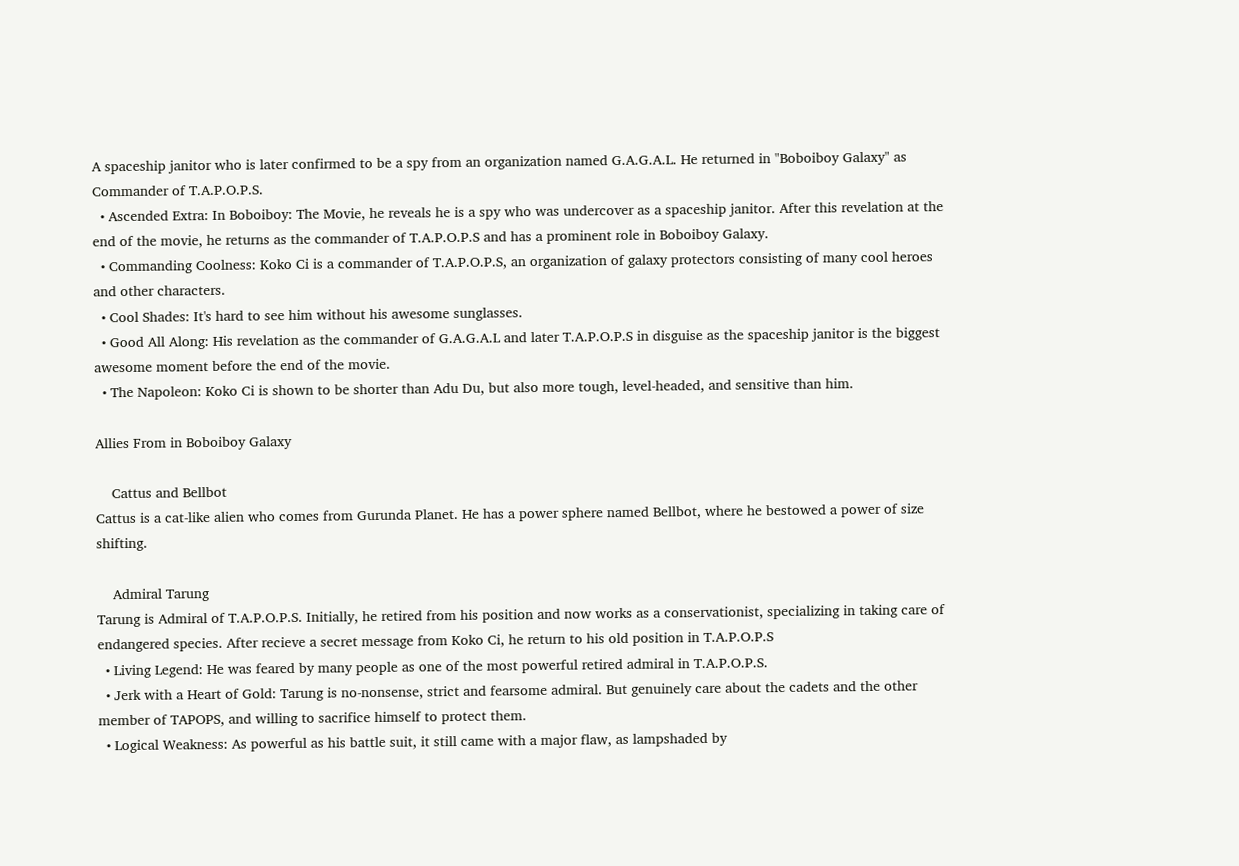A spaceship janitor who is later confirmed to be a spy from an organization named G.A.G.A.L. He returned in "Boboiboy Galaxy" as Commander of T.A.P.O.P.S.
  • Ascended Extra: In Boboiboy: The Movie, he reveals he is a spy who was undercover as a spaceship janitor. After this revelation at the end of the movie, he returns as the commander of T.A.P.O.P.S and has a prominent role in Boboiboy Galaxy.
  • Commanding Coolness: Koko Ci is a commander of T.A.P.O.P.S, an organization of galaxy protectors consisting of many cool heroes and other characters.
  • Cool Shades: It's hard to see him without his awesome sunglasses.
  • Good All Along: His revelation as the commander of G.A.G.A.L and later T.A.P.O.P.S in disguise as the spaceship janitor is the biggest awesome moment before the end of the movie.
  • The Napoleon: Koko Ci is shown to be shorter than Adu Du, but also more tough, level-headed, and sensitive than him.

Allies From in Boboiboy Galaxy

    Cattus and Bellbot
Cattus is a cat-like alien who comes from Gurunda Planet. He has a power sphere named Bellbot, where he bestowed a power of size shifting.

    Admiral Tarung
Tarung is Admiral of T.A.P.O.P.S. Initially, he retired from his position and now works as a conservationist, specializing in taking care of endangered species. After recieve a secret message from Koko Ci, he return to his old position in T.A.P.O.P.S
  • Living Legend: He was feared by many people as one of the most powerful retired admiral in T.A.P.O.P.S.
  • Jerk with a Heart of Gold: Tarung is no-nonsense, strict and fearsome admiral. But genuinely care about the cadets and the other member of TAPOPS, and willing to sacrifice himself to protect them.
  • Logical Weakness: As powerful as his battle suit, it still came with a major flaw, as lampshaded by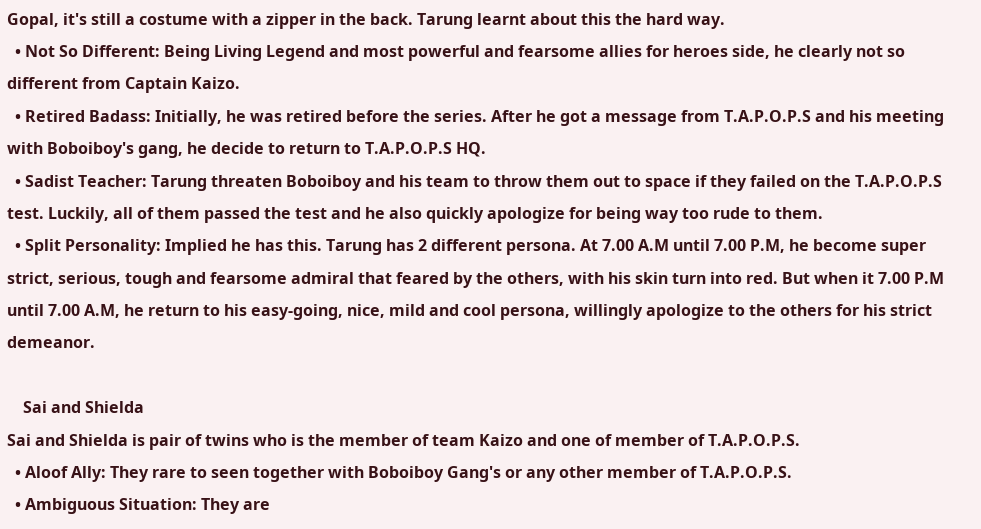Gopal, it's still a costume with a zipper in the back. Tarung learnt about this the hard way.
  • Not So Different: Being Living Legend and most powerful and fearsome allies for heroes side, he clearly not so different from Captain Kaizo.
  • Retired Badass: Initially, he was retired before the series. After he got a message from T.A.P.O.P.S and his meeting with Boboiboy's gang, he decide to return to T.A.P.O.P.S HQ.
  • Sadist Teacher: Tarung threaten Boboiboy and his team to throw them out to space if they failed on the T.A.P.O.P.S test. Luckily, all of them passed the test and he also quickly apologize for being way too rude to them.
  • Split Personality: Implied he has this. Tarung has 2 different persona. At 7.00 A.M until 7.00 P.M, he become super strict, serious, tough and fearsome admiral that feared by the others, with his skin turn into red. But when it 7.00 P.M until 7.00 A.M, he return to his easy-going, nice, mild and cool persona, willingly apologize to the others for his strict demeanor.

    Sai and Shielda
Sai and Shielda is pair of twins who is the member of team Kaizo and one of member of T.A.P.O.P.S.
  • Aloof Ally: They rare to seen together with Boboiboy Gang's or any other member of T.A.P.O.P.S.
  • Ambiguous Situation: They are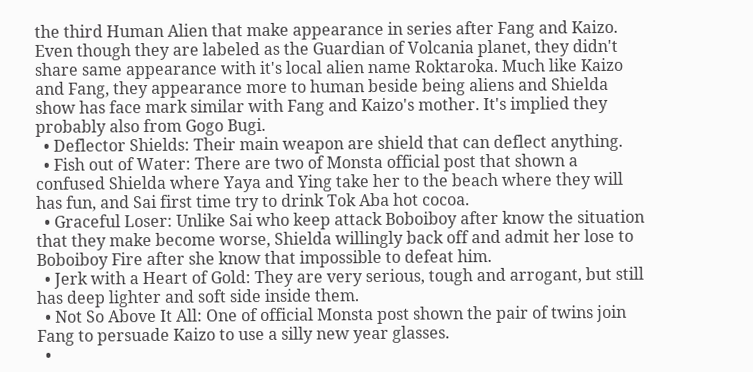the third Human Alien that make appearance in series after Fang and Kaizo. Even though they are labeled as the Guardian of Volcania planet, they didn't share same appearance with it's local alien name Roktaroka. Much like Kaizo and Fang, they appearance more to human beside being aliens and Shielda show has face mark similar with Fang and Kaizo's mother. It's implied they probably also from Gogo Bugi.
  • Deflector Shields: Their main weapon are shield that can deflect anything.
  • Fish out of Water: There are two of Monsta official post that shown a confused Shielda where Yaya and Ying take her to the beach where they will has fun, and Sai first time try to drink Tok Aba hot cocoa.
  • Graceful Loser: Unlike Sai who keep attack Boboiboy after know the situation that they make become worse, Shielda willingly back off and admit her lose to Boboiboy Fire after she know that impossible to defeat him.
  • Jerk with a Heart of Gold: They are very serious, tough and arrogant, but still has deep lighter and soft side inside them.
  • Not So Above It All: One of official Monsta post shown the pair of twins join Fang to persuade Kaizo to use a silly new year glasses.
  •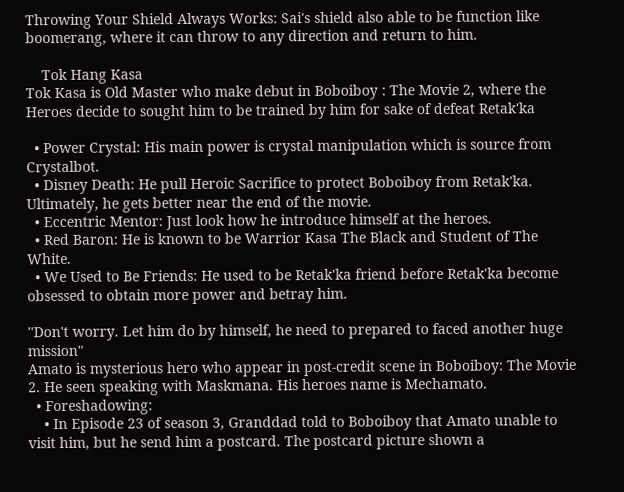Throwing Your Shield Always Works: Sai's shield also able to be function like boomerang, where it can throw to any direction and return to him.

    Tok Hang Kasa
Tok Kasa is Old Master who make debut in Boboiboy : The Movie 2, where the Heroes decide to sought him to be trained by him for sake of defeat Retak'ka

  • Power Crystal: His main power is crystal manipulation which is source from Crystalbot.
  • Disney Death: He pull Heroic Sacrifice to protect Boboiboy from Retak'ka. Ultimately, he gets better near the end of the movie.
  • Eccentric Mentor: Just look how he introduce himself at the heroes.
  • Red Baron: He is known to be Warrior Kasa The Black and Student of The White.
  • We Used to Be Friends: He used to be Retak'ka friend before Retak'ka become obsessed to obtain more power and betray him.

''Don't worry. Let him do by himself, he need to prepared to faced another huge mission"
Amato is mysterious hero who appear in post-credit scene in Boboiboy: The Movie 2. He seen speaking with Maskmana. His heroes name is Mechamato.
  • Foreshadowing:
    • In Episode 23 of season 3, Granddad told to Boboiboy that Amato unable to visit him, but he send him a postcard. The postcard picture shown a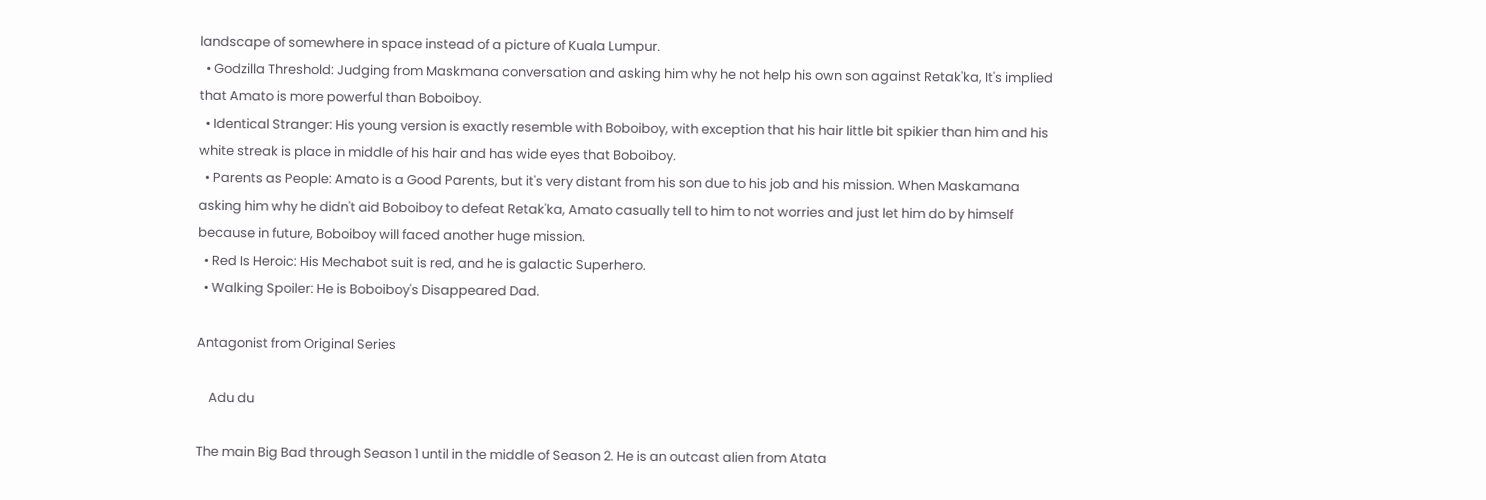landscape of somewhere in space instead of a picture of Kuala Lumpur.
  • Godzilla Threshold: Judging from Maskmana conversation and asking him why he not help his own son against Retak'ka, It's implied that Amato is more powerful than Boboiboy.
  • Identical Stranger: His young version is exactly resemble with Boboiboy, with exception that his hair little bit spikier than him and his white streak is place in middle of his hair and has wide eyes that Boboiboy.
  • Parents as People: Amato is a Good Parents, but it's very distant from his son due to his job and his mission. When Maskamana asking him why he didn't aid Boboiboy to defeat Retak'ka, Amato casually tell to him to not worries and just let him do by himself because in future, Boboiboy will faced another huge mission.
  • Red Is Heroic: His Mechabot suit is red, and he is galactic Superhero.
  • Walking Spoiler: He is Boboiboy's Disappeared Dad.

Antagonist from Original Series

    Adu du

The main Big Bad through Season 1 until in the middle of Season 2. He is an outcast alien from Atata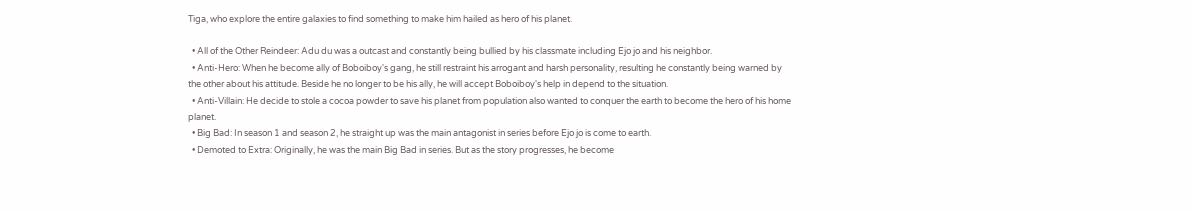Tiga, who explore the entire galaxies to find something to make him hailed as hero of his planet.

  • All of the Other Reindeer: Adu du was a outcast and constantly being bullied by his classmate including Ejo jo and his neighbor.
  • Anti-Hero: When he become ally of Boboiboy's gang, he still restraint his arrogant and harsh personality, resulting he constantly being warned by the other about his attitude. Beside he no longer to be his ally, he will accept Boboiboy's help in depend to the situation.
  • Anti-Villain: He decide to stole a cocoa powder to save his planet from population also wanted to conquer the earth to become the hero of his home planet.
  • Big Bad: In season 1 and season 2, he straight up was the main antagonist in series before Ejo jo is come to earth.
  • Demoted to Extra: Originally, he was the main Big Bad in series. But as the story progresses, he become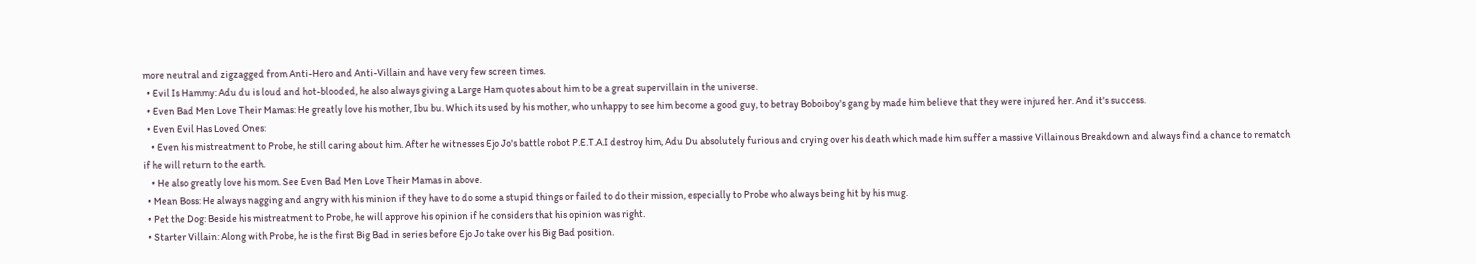more neutral and zigzagged from Anti-Hero and Anti-Villain and have very few screen times.
  • Evil Is Hammy: Adu du is loud and hot-blooded, he also always giving a Large Ham quotes about him to be a great supervillain in the universe.
  • Even Bad Men Love Their Mamas: He greatly love his mother, Ibu bu. Which its used by his mother, who unhappy to see him become a good guy, to betray Boboiboy's gang by made him believe that they were injured her. And it's success.
  • Even Evil Has Loved Ones:
    • Even his mistreatment to Probe, he still caring about him. After he witnesses Ejo Jo's battle robot P.E.T.A.I destroy him, Adu Du absolutely furious and crying over his death which made him suffer a massive Villainous Breakdown and always find a chance to rematch if he will return to the earth.
    • He also greatly love his mom. See Even Bad Men Love Their Mamas in above.
  • Mean Boss: He always nagging and angry with his minion if they have to do some a stupid things or failed to do their mission, especially to Probe who always being hit by his mug.
  • Pet the Dog: Beside his mistreatment to Probe, he will approve his opinion if he considers that his opinion was right.
  • Starter Villain: Along with Probe, he is the first Big Bad in series before Ejo Jo take over his Big Bad position.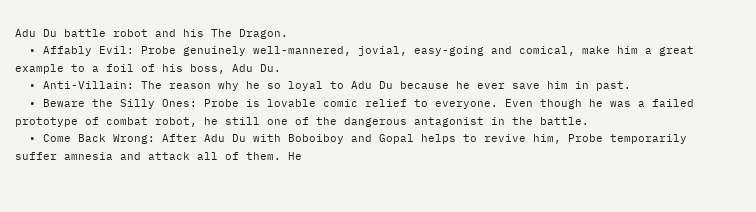Adu Du battle robot and his The Dragon.
  • Affably Evil: Probe genuinely well-mannered, jovial, easy-going and comical, make him a great example to a foil of his boss, Adu Du.
  • Anti-Villain: The reason why he so loyal to Adu Du because he ever save him in past.
  • Beware the Silly Ones: Probe is lovable comic relief to everyone. Even though he was a failed prototype of combat robot, he still one of the dangerous antagonist in the battle.
  • Come Back Wrong: After Adu Du with Boboiboy and Gopal helps to revive him, Probe temporarily suffer amnesia and attack all of them. He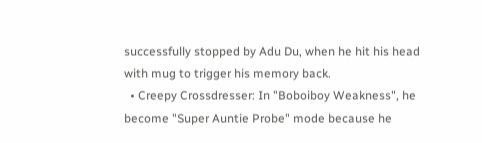successfully stopped by Adu Du, when he hit his head with mug to trigger his memory back.
  • Creepy Crossdresser: In "Boboiboy Weakness", he become "Super Auntie Probe" mode because he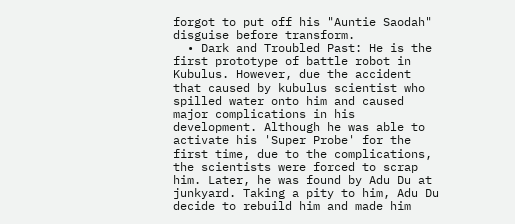forgot to put off his "Auntie Saodah" disguise before transform.
  • Dark and Troubled Past: He is the first prototype of battle robot in Kubulus. However, due the accident that caused by kubulus scientist who spilled water onto him and caused major complications in his development. Although he was able to activate his 'Super Probe' for the first time, due to the complications, the scientists were forced to scrap him. Later, he was found by Adu Du at junkyard. Taking a pity to him, Adu Du decide to rebuild him and made him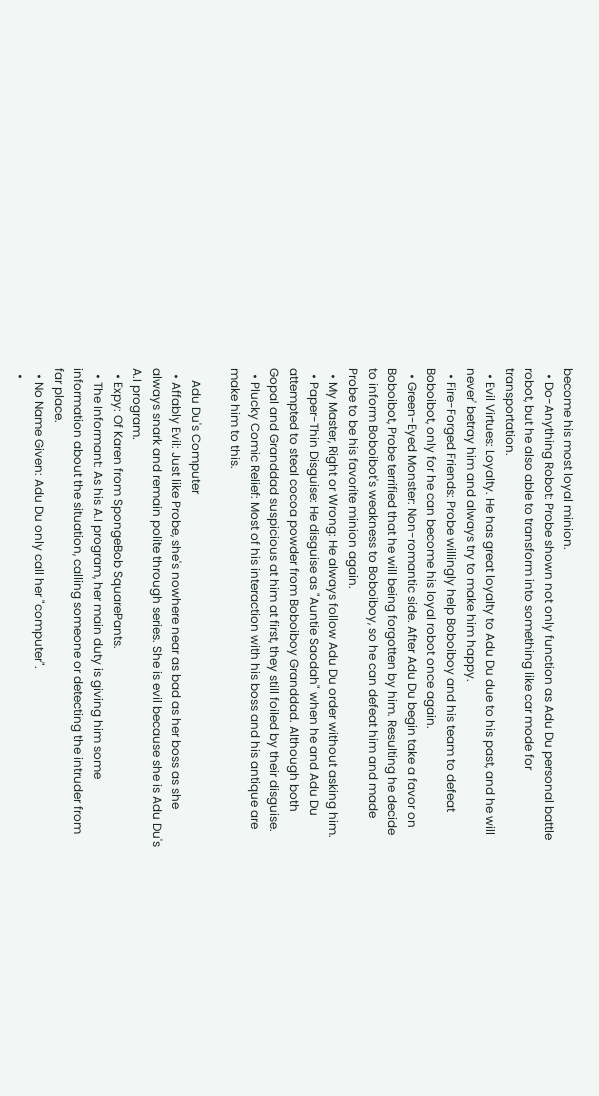become his most loyal minion.
  • Do-Anything Robot: Probe shown not only function as Adu Du personal battle robot, but he also able to transform into something like car mode for transportation.
  • Evil Virtues: Loyalty. He has great loyalty to Adu Du due to his past, and he will never' betray him and always try to make him happy.
  • Fire-Forged Friends: Probe willingly help Boboiboy and his team to defeat Boboibot, only for he can become his loyal robot once again.
  • Green-Eyed Monster: Non-romantic side. After Adu Du begin take a favor on Boboibot, Probe terrified that he will being forgotten by him. Resulting he decide to inform Boboibot's weakness to Boboiboy, so he can defeat him and made Probe to be his favorite minion again.
  • My Master, Right or Wrong: He always follow Adu Du order without asking him.
  • Paper-Thin Disguise: He disguise as "Auntie Saodah" when he and Adu Du attempted to steal cocoa powder from Boboiboy Granddad. Although both Gopal and Granddad suspicious at him at first, they still foiled by their disguise.
  • Plucky Comic Relief: Most of his interaction with his boss and his antique are make him to this.

    Adu Du's Computer
  • Affably Evil: Just like Probe, she's nowhere near as bad as her boss as she always snark and remain polite through series. She is evil because she is Adu Du's A.I program.
  • Expy: Of Karen from SpongeBob SquarePants.
  • The Informant: As his A.I program, her main duty is giving him some information about the situation, calling someone or detecting the intruder from far place.
  • No Name Given: Adu Du only call her "computer".
  •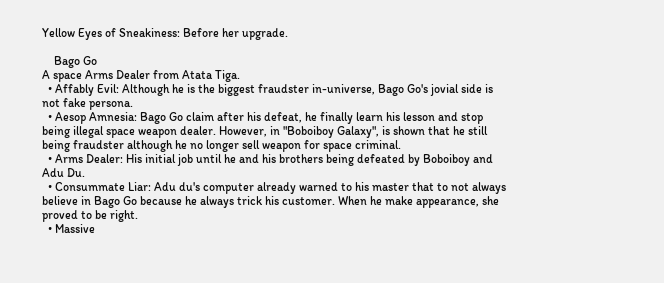Yellow Eyes of Sneakiness: Before her upgrade.

    Bago Go
A space Arms Dealer from Atata Tiga.
  • Affably Evil: Although he is the biggest fraudster in-universe, Bago Go's jovial side is not fake persona.
  • Aesop Amnesia: Bago Go claim after his defeat, he finally learn his lesson and stop being illegal space weapon dealer. However, in "Boboiboy Galaxy", is shown that he still being fraudster although he no longer sell weapon for space criminal.
  • Arms Dealer: His initial job until he and his brothers being defeated by Boboiboy and Adu Du.
  • Consummate Liar: Adu du's computer already warned to his master that to not always believe in Bago Go because he always trick his customer. When he make appearance, she proved to be right.
  • Massive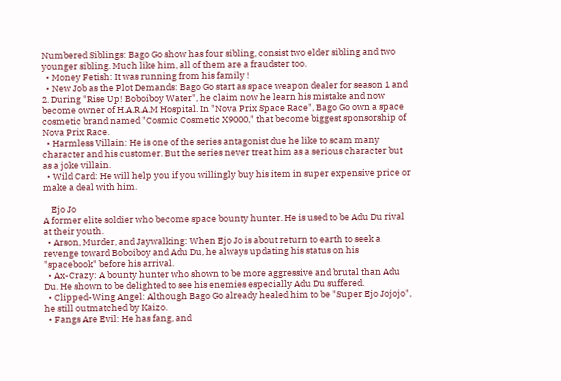Numbered Siblings: Bago Go show has four sibling, consist two elder sibling and two younger sibling. Much like him, all of them are a fraudster too.
  • Money Fetish: It was running from his family !
  • New Job as the Plot Demands: Bago Go start as space weapon dealer for season 1 and 2. During "Rise Up! Boboiboy Water", he claim now he learn his mistake and now become owner of H.A.R.A.M Hospital. In "Nova Prix Space Race", Bago Go own a space cosmetic brand named "Cosmic Cosmetic X9000," that become biggest sponsorship of Nova Prix Race.
  • Harmless Villain: He is one of the series antagonist due he like to scam many character and his customer. But the series never treat him as a serious character but as a joke villain.
  • Wild Card: He will help you if you willingly buy his item in super expensive price or make a deal with him.

    Ejo Jo
A former elite soldier who become space bounty hunter. He is used to be Adu Du rival at their youth.
  • Arson, Murder, and Jaywalking: When Ejo Jo is about return to earth to seek a revenge toward Boboiboy and Adu Du, he always updating his status on his "spacebook" before his arrival.
  • Ax-Crazy: A bounty hunter who shown to be more aggressive and brutal than Adu Du. He shown to be delighted to see his enemies especially Adu Du suffered.
  • Clipped-Wing Angel: Although Bago Go already healed him to be "Super Ejo Jojojo", he still outmatched by Kaizo.
  • Fangs Are Evil: He has fang, and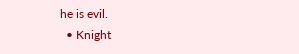he is evil.
  • Knight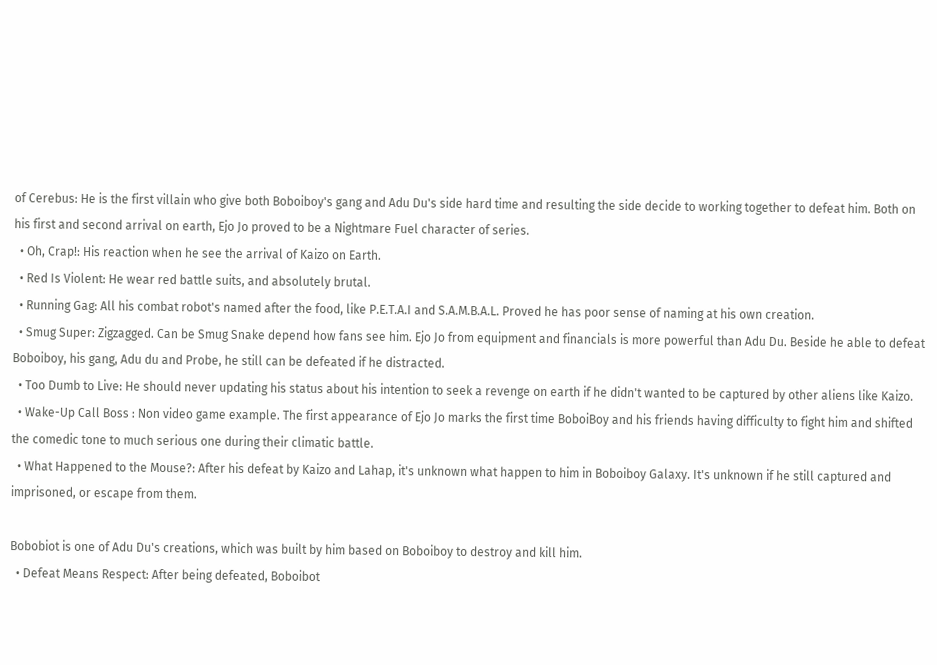of Cerebus: He is the first villain who give both Boboiboy's gang and Adu Du's side hard time and resulting the side decide to working together to defeat him. Both on his first and second arrival on earth, Ejo Jo proved to be a Nightmare Fuel character of series.
  • Oh, Crap!: His reaction when he see the arrival of Kaizo on Earth.
  • Red Is Violent: He wear red battle suits, and absolutely brutal.
  • Running Gag: All his combat robot's named after the food, like P.E.T.A.I and S.A.M.B.A.L. Proved he has poor sense of naming at his own creation.
  • Smug Super: Zigzagged. Can be Smug Snake depend how fans see him. Ejo Jo from equipment and financials is more powerful than Adu Du. Beside he able to defeat Boboiboy, his gang, Adu du and Probe, he still can be defeated if he distracted.
  • Too Dumb to Live: He should never updating his status about his intention to seek a revenge on earth if he didn't wanted to be captured by other aliens like Kaizo.
  • Wake-Up Call Boss : Non video game example. The first appearance of Ejo Jo marks the first time BoboiBoy and his friends having difficulty to fight him and shifted the comedic tone to much serious one during their climatic battle.
  • What Happened to the Mouse?: After his defeat by Kaizo and Lahap, it's unknown what happen to him in Boboiboy Galaxy. It's unknown if he still captured and imprisoned, or escape from them.

Bobobiot is one of Adu Du's creations, which was built by him based on Boboiboy to destroy and kill him.
  • Defeat Means Respect: After being defeated, Boboibot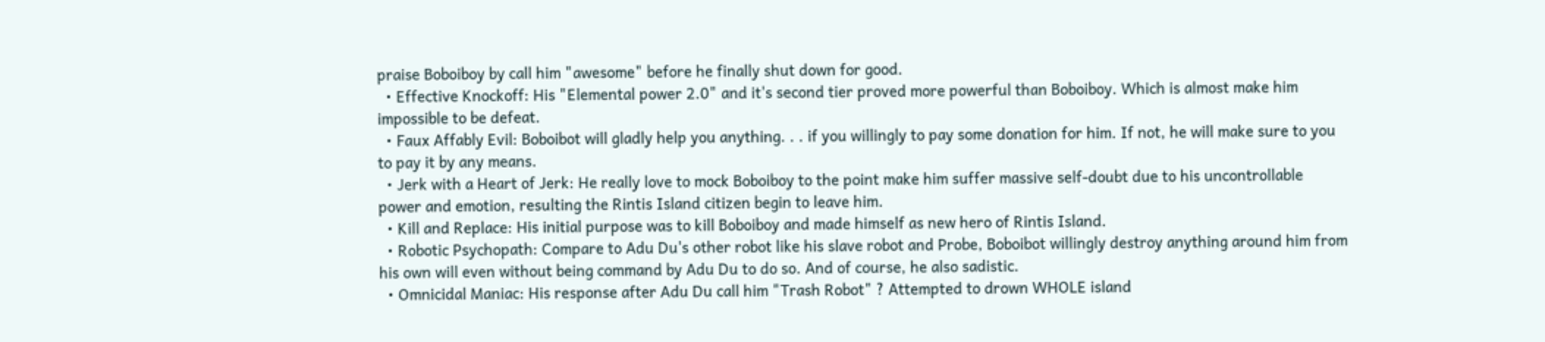praise Boboiboy by call him "awesome" before he finally shut down for good.
  • Effective Knockoff: His "Elemental power 2.0" and it's second tier proved more powerful than Boboiboy. Which is almost make him impossible to be defeat.
  • Faux Affably Evil: Boboibot will gladly help you anything. . . if you willingly to pay some donation for him. If not, he will make sure to you to pay it by any means.
  • Jerk with a Heart of Jerk: He really love to mock Boboiboy to the point make him suffer massive self-doubt due to his uncontrollable power and emotion, resulting the Rintis Island citizen begin to leave him.
  • Kill and Replace: His initial purpose was to kill Boboiboy and made himself as new hero of Rintis Island.
  • Robotic Psychopath: Compare to Adu Du's other robot like his slave robot and Probe, Boboibot willingly destroy anything around him from his own will even without being command by Adu Du to do so. And of course, he also sadistic.
  • Omnicidal Maniac: His response after Adu Du call him "Trash Robot" ? Attempted to drown WHOLE island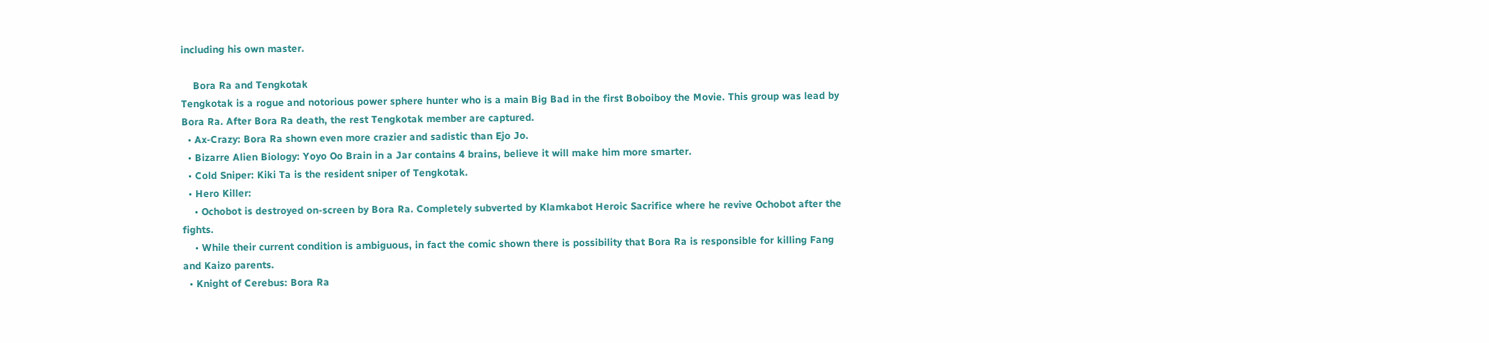including his own master.

    Bora Ra and Tengkotak
Tengkotak is a rogue and notorious power sphere hunter who is a main Big Bad in the first Boboiboy the Movie. This group was lead by Bora Ra. After Bora Ra death, the rest Tengkotak member are captured.
  • Ax-Crazy: Bora Ra shown even more crazier and sadistic than Ejo Jo.
  • Bizarre Alien Biology: Yoyo Oo Brain in a Jar contains 4 brains, believe it will make him more smarter.
  • Cold Sniper: Kiki Ta is the resident sniper of Tengkotak.
  • Hero Killer:
    • Ochobot is destroyed on-screen by Bora Ra. Completely subverted by Klamkabot Heroic Sacrifice where he revive Ochobot after the fights.
    • While their current condition is ambiguous, in fact the comic shown there is possibility that Bora Ra is responsible for killing Fang and Kaizo parents.
  • Knight of Cerebus: Bora Ra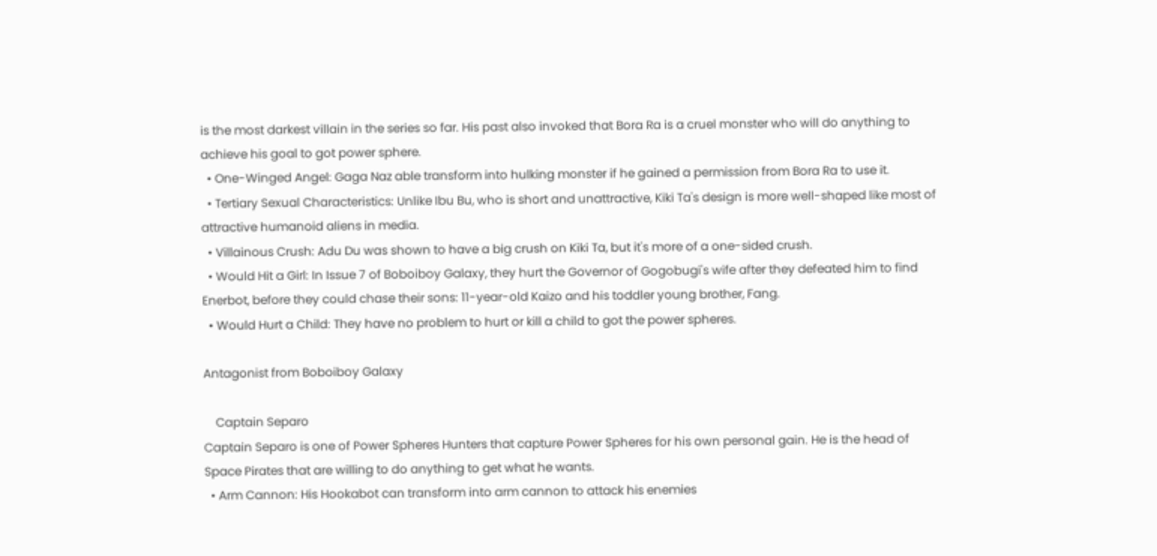is the most darkest villain in the series so far. His past also invoked that Bora Ra is a cruel monster who will do anything to achieve his goal to got power sphere.
  • One-Winged Angel: Gaga Naz able transform into hulking monster if he gained a permission from Bora Ra to use it.
  • Tertiary Sexual Characteristics: Unlike Ibu Bu, who is short and unattractive, Kiki Ta's design is more well-shaped like most of attractive humanoid aliens in media.
  • Villainous Crush: Adu Du was shown to have a big crush on Kiki Ta, but it's more of a one-sided crush.
  • Would Hit a Girl: In Issue 7 of Boboiboy Galaxy, they hurt the Governor of Gogobugi's wife after they defeated him to find Enerbot, before they could chase their sons: 11-year-old Kaizo and his toddler young brother, Fang.
  • Would Hurt a Child: They have no problem to hurt or kill a child to got the power spheres.

Antagonist from Boboiboy Galaxy

    Captain Separo
Captain Separo is one of Power Spheres Hunters that capture Power Spheres for his own personal gain. He is the head of Space Pirates that are willing to do anything to get what he wants.
  • Arm Cannon: His Hookabot can transform into arm cannon to attack his enemies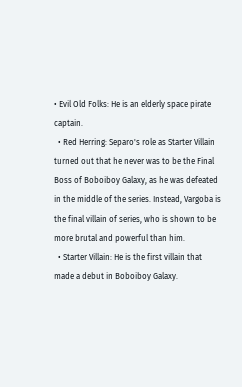• Evil Old Folks: He is an elderly space pirate captain.
  • Red Herring: Separo's role as Starter Villain turned out that he never was to be the Final Boss of Boboiboy Galaxy, as he was defeated in the middle of the series. Instead, Vargoba is the final villain of series, who is shown to be more brutal and powerful than him.
  • Starter Villain: He is the first villain that made a debut in Boboiboy Galaxy.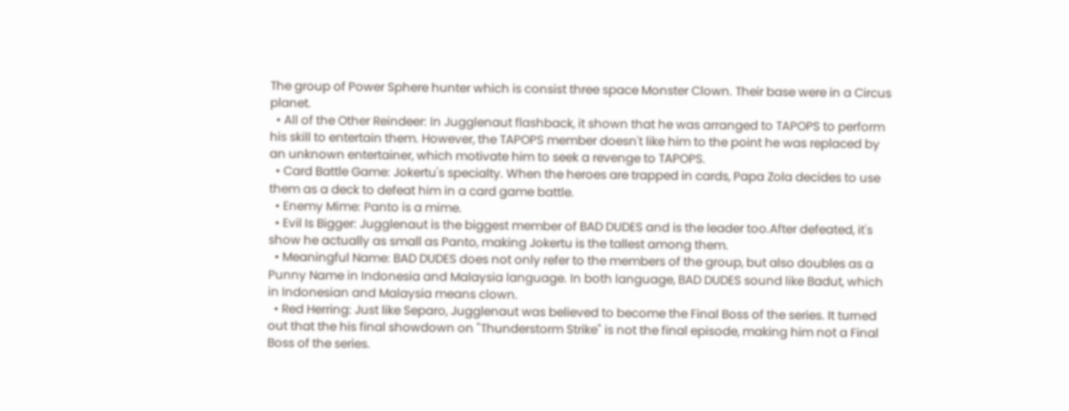The group of Power Sphere hunter which is consist three space Monster Clown. Their base were in a Circus planet.
  • All of the Other Reindeer: In Jugglenaut flashback, it shown that he was arranged to TAPOPS to perform his skill to entertain them. However, the TAPOPS member doesn't like him to the point he was replaced by an unknown entertainer, which motivate him to seek a revenge to TAPOPS.
  • Card Battle Game: Jokertu's specialty. When the heroes are trapped in cards, Papa Zola decides to use them as a deck to defeat him in a card game battle.
  • Enemy Mime: Panto is a mime.
  • Evil Is Bigger: Jugglenaut is the biggest member of BAD DUDES and is the leader too.After defeated, it's show he actually as small as Panto, making Jokertu is the tallest among them.
  • Meaningful Name: BAD DUDES does not only refer to the members of the group, but also doubles as a Punny Name in Indonesia and Malaysia language. In both language, BAD DUDES sound like Badut, which in Indonesian and Malaysia means clown.
  • Red Herring: Just like Separo, Jugglenaut was believed to become the Final Boss of the series. It turned out that the his final showdown on "Thunderstorm Strike" is not the final episode, making him not a Final Boss of the series.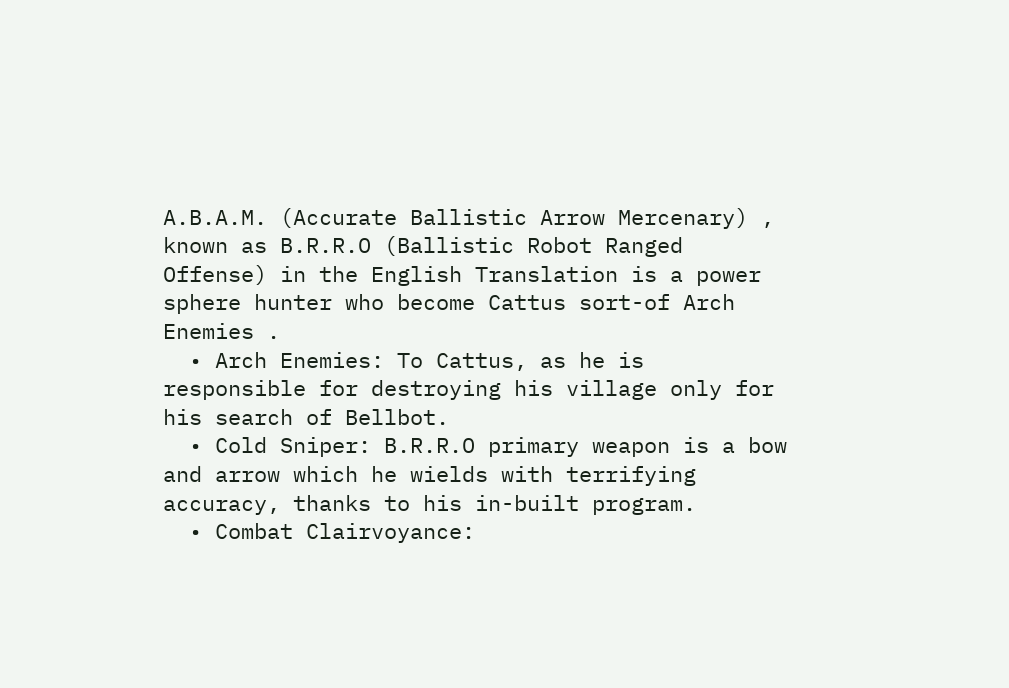A.B.A.M. (Accurate Ballistic Arrow Mercenary) , known as B.R.R.O (Ballistic Robot Ranged Offense) in the English Translation is a power sphere hunter who become Cattus sort-of Arch Enemies .
  • Arch Enemies: To Cattus, as he is responsible for destroying his village only for his search of Bellbot.
  • Cold Sniper: B.R.R.O primary weapon is a bow and arrow which he wields with terrifying accuracy, thanks to his in-built program.
  • Combat Clairvoyance: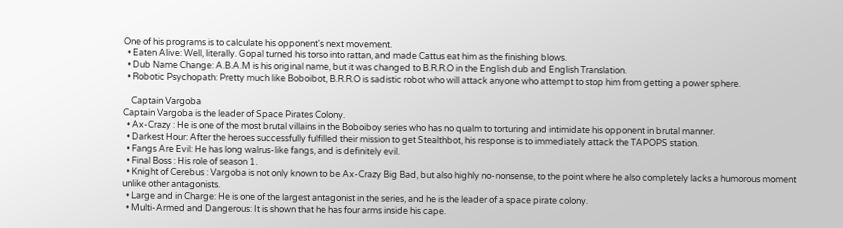One of his programs is to calculate his opponent's next movement.
  • Eaten Alive: Well, literally. Gopal turned his torso into rattan, and made Cattus eat him as the finishing blows.
  • Dub Name Change: A.B.A.M is his original name, but it was changed to B.R.R.O in the English dub and English Translation.
  • Robotic Psychopath: Pretty much like Boboibot, B.R.R.O is sadistic robot who will attack anyone who attempt to stop him from getting a power sphere.

    Captain Vargoba
Captain Vargoba is the leader of Space Pirates Colony.
  • Ax-Crazy : He is one of the most brutal villains in the Boboiboy series who has no qualm to torturing and intimidate his opponent in brutal manner.
  • Darkest Hour: After the heroes successfully fulfilled their mission to get Stealthbot, his response is to immediately attack the TAPOPS station.
  • Fangs Are Evil: He has long walrus-like fangs, and is definitely evil.
  • Final Boss : His role of season 1.
  • Knight of Cerebus : Vargoba is not only known to be Ax-Crazy Big Bad, but also highly no-nonsense, to the point where he also completely lacks a humorous moment unlike other antagonists.
  • Large and in Charge: He is one of the largest antagonist in the series, and he is the leader of a space pirate colony.
  • Multi-Armed and Dangerous: It is shown that he has four arms inside his cape.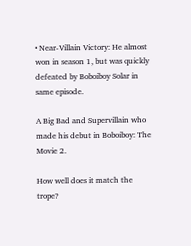• Near-Villain Victory: He almost won in season 1, but was quickly defeated by Boboiboy Solar in same episode.

A Big Bad and Supervillain who made his debut in Boboiboy: The Movie 2.

How well does it match the trope?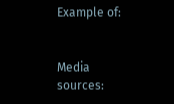Example of:


Media sources: